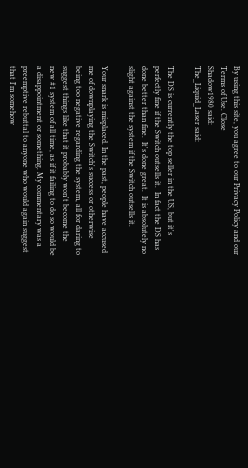By using this site, you agree to our Privacy Policy and our Terms of Use. Close
Shadow1980 said:
The_Liquid_Laser said:

The DS is currently the top seller in the US, but it's perfectly fine if the Switch outsells it.  In fact the DS has done better than fine.  It's done great.  It is absolutely no slight against the system if the Switch outsells it.

Your snark is misplaced. In the past, people have accused me of downplaying the Switch's success or otherwise being too negative regarding the system, all for daring to suggest things like that it probably won't become the new #1 system of all time, as if it failing to do so would be a disappointment or something. My commentary was a preemptive rebuttal to anyone who would again suggest that I'm somehow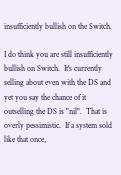insufficiently bullish on the Switch.

I do think you are still insufficiently bullish on Switch.  It's currently selling about even with the DS and yet you say the chance of it outselling the DS is "nil".  That is overly pessimistic.  If a system sold like that once,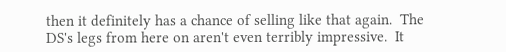then it definitely has a chance of selling like that again.  The DS's legs from here on aren't even terribly impressive.  It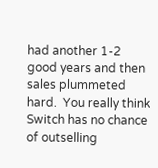had another 1-2 good years and then sales plummeted hard.  You really think Switch has no chance of outselling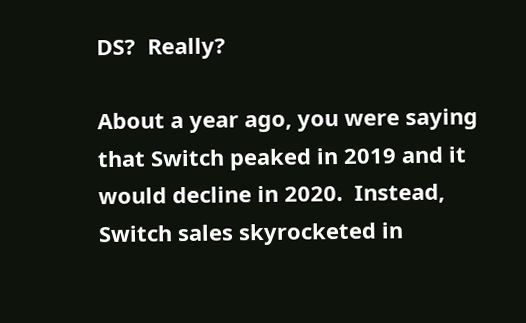DS?  Really?

About a year ago, you were saying that Switch peaked in 2019 and it would decline in 2020.  Instead, Switch sales skyrocketed in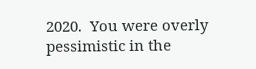2020.  You were overly pessimistic in the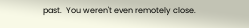past.  You weren't even remotely close.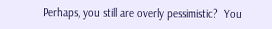Perhaps, you still are overly pessimistic?  You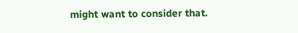might want to consider that.